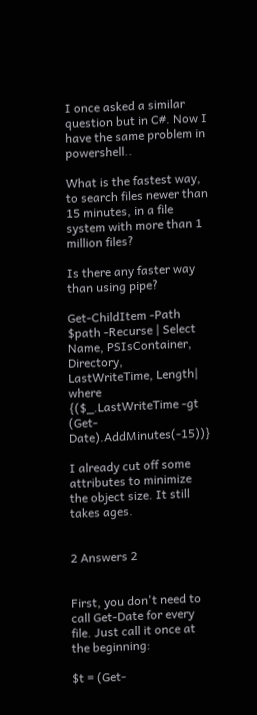I once asked a similar question but in C#. Now I have the same problem in powershell..

What is the fastest way, to search files newer than 15 minutes, in a file system with more than 1 million files?

Is there any faster way than using pipe?

Get-ChildItem -Path $path -Recurse | Select Name, PSIsContainer, Directory, LastWriteTime, Length| where {($_.LastWriteTime -gt (Get-Date).AddMinutes(-15))}

I already cut off some attributes to minimize the object size. It still takes ages.


2 Answers 2


First, you don't need to call Get-Date for every file. Just call it once at the beginning:

$t = (Get-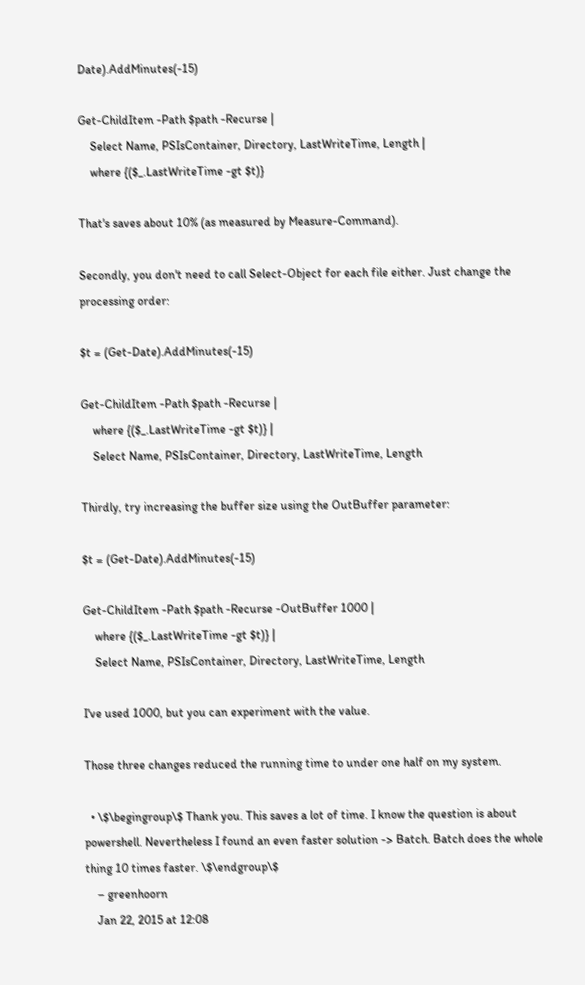Date).AddMinutes(-15)

Get-ChildItem -Path $path -Recurse |
    Select Name, PSIsContainer, Directory, LastWriteTime, Length |
    where {($_.LastWriteTime -gt $t)}

That's saves about 10% (as measured by Measure-Command).

Secondly, you don't need to call Select-Object for each file either. Just change the processing order:

$t = (Get-Date).AddMinutes(-15)

Get-ChildItem -Path $path -Recurse |
    where {($_.LastWriteTime -gt $t)} |
    Select Name, PSIsContainer, Directory, LastWriteTime, Length

Thirdly, try increasing the buffer size using the OutBuffer parameter:

$t = (Get-Date).AddMinutes(-15)

Get-ChildItem -Path $path -Recurse -OutBuffer 1000 |
    where {($_.LastWriteTime -gt $t)} |
    Select Name, PSIsContainer, Directory, LastWriteTime, Length

I've used 1000, but you can experiment with the value.

Those three changes reduced the running time to under one half on my system.

  • \$\begingroup\$ Thank you. This saves a lot of time. I know the question is about powershell. Nevertheless I found an even faster solution -> Batch. Batch does the whole thing 10 times faster. \$\endgroup\$
    – greenhoorn
    Jan 22, 2015 at 12:08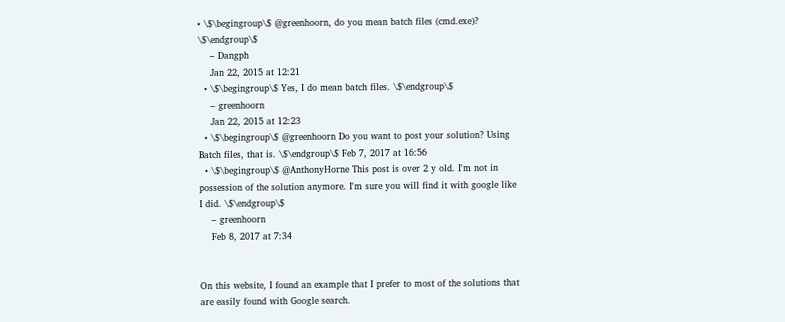• \$\begingroup\$ @greenhoorn, do you mean batch files (cmd.exe)? \$\endgroup\$
    – Dangph
    Jan 22, 2015 at 12:21
  • \$\begingroup\$ Yes, I do mean batch files. \$\endgroup\$
    – greenhoorn
    Jan 22, 2015 at 12:23
  • \$\begingroup\$ @greenhoorn Do you want to post your solution? Using Batch files, that is. \$\endgroup\$ Feb 7, 2017 at 16:56
  • \$\begingroup\$ @AnthonyHorne This post is over 2 y old. I'm not in possession of the solution anymore. I'm sure you will find it with google like I did. \$\endgroup\$
    – greenhoorn
    Feb 8, 2017 at 7:34


On this website, I found an example that I prefer to most of the solutions that are easily found with Google search.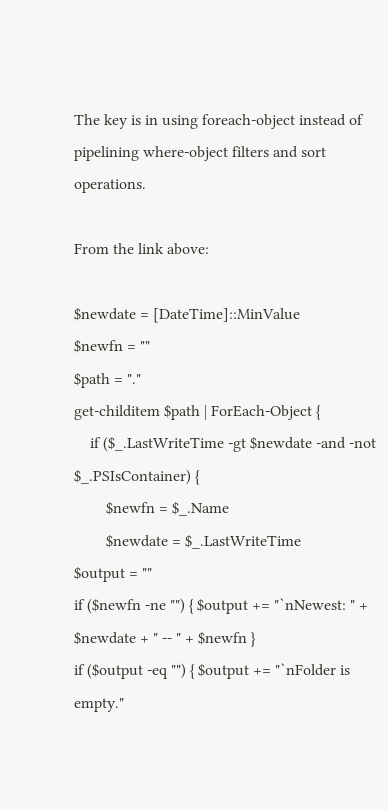The key is in using foreach-object instead of pipelining where-object filters and sort operations.

From the link above:

$newdate = [DateTime]::MinValue
$newfn = ""
$path = "."
get-childitem $path | ForEach-Object {
    if ($_.LastWriteTime -gt $newdate -and -not $_.PSIsContainer) {
        $newfn = $_.Name
        $newdate = $_.LastWriteTime
$output = ""
if ($newfn -ne "") { $output += "`nNewest: " + $newdate + " -- " + $newfn }
if ($output -eq "") { $output += "`nFolder is empty."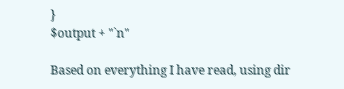}
$output + "`n"

Based on everything I have read, using dir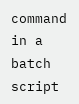command in a batch script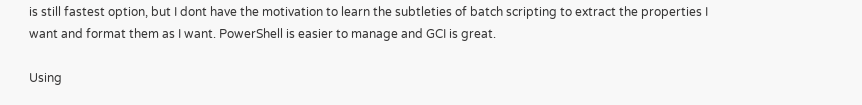is still fastest option, but I dont have the motivation to learn the subtleties of batch scripting to extract the properties I want and format them as I want. PowerShell is easier to manage and GCI is great.

Using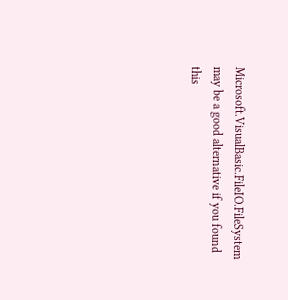Microsoft.VisualBasic.FileIO.FileSystem may be a good alternative if you found this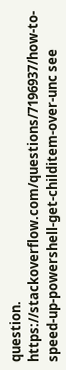question. https://stackoverflow.com/questions/7196937/how-to-speed-up-powershell-get-childitem-over-unc see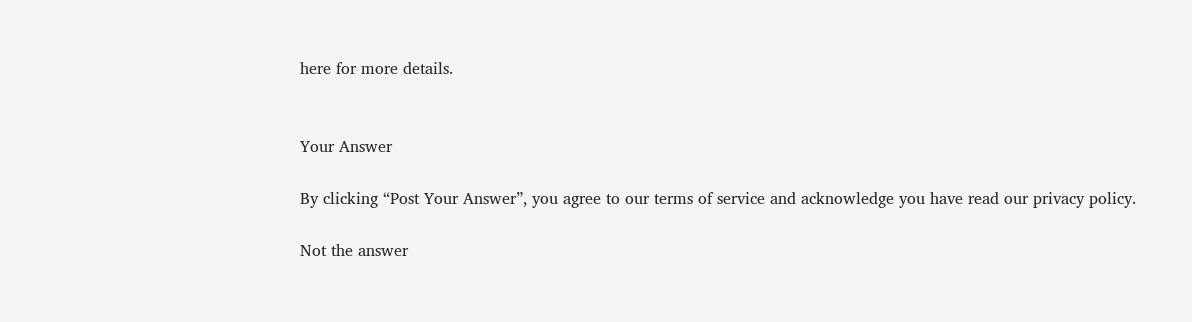here for more details.


Your Answer

By clicking “Post Your Answer”, you agree to our terms of service and acknowledge you have read our privacy policy.

Not the answer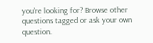you're looking for? Browse other questions tagged or ask your own question.